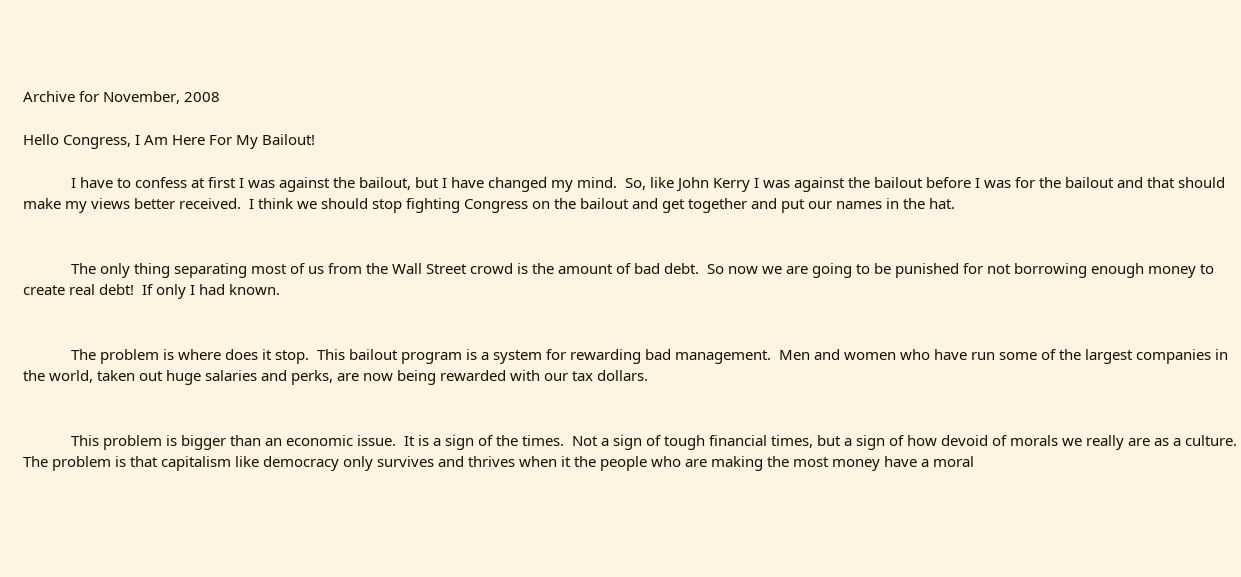Archive for November, 2008

Hello Congress, I Am Here For My Bailout!

            I have to confess at first I was against the bailout, but I have changed my mind.  So, like John Kerry I was against the bailout before I was for the bailout and that should make my views better received.  I think we should stop fighting Congress on the bailout and get together and put our names in the hat.


            The only thing separating most of us from the Wall Street crowd is the amount of bad debt.  So now we are going to be punished for not borrowing enough money to create real debt!  If only I had known.


            The problem is where does it stop.  This bailout program is a system for rewarding bad management.  Men and women who have run some of the largest companies in the world, taken out huge salaries and perks, are now being rewarded with our tax dollars.


            This problem is bigger than an economic issue.  It is a sign of the times.  Not a sign of tough financial times, but a sign of how devoid of morals we really are as a culture.  The problem is that capitalism like democracy only survives and thrives when it the people who are making the most money have a moral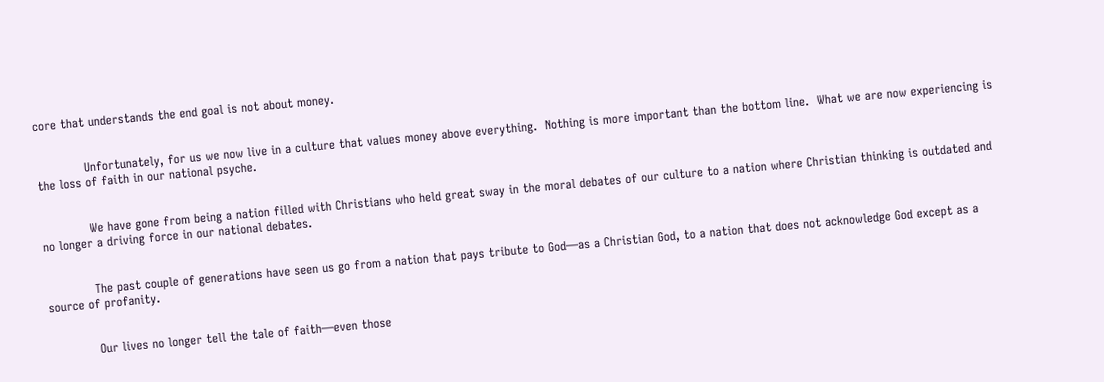core that understands the end goal is not about money.


            Unfortunately, for us we now live in a culture that values money above everything.  Nothing is more important than the bottom line.  What we are now experiencing is the loss of faith in our national psyche.


            We have gone from being a nation filled with Christians who held great sway in the moral debates of our culture to a nation where Christian thinking is outdated and no longer a driving force in our national debates.


            The past couple of generations have seen us go from a nation that pays tribute to God—as a Christian God, to a nation that does not acknowledge God except as a source of profanity.


            Our lives no longer tell the tale of faith—even those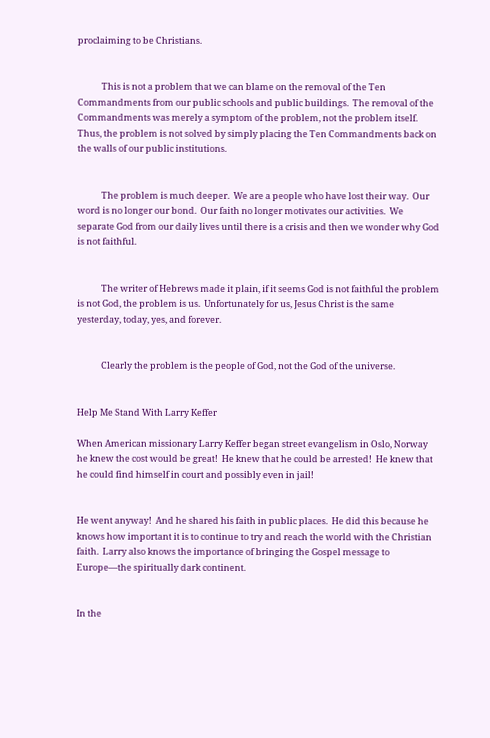proclaiming to be Christians.


            This is not a problem that we can blame on the removal of the Ten Commandments from our public schools and public buildings.  The removal of the Commandments was merely a symptom of the problem, not the problem itself.  Thus, the problem is not solved by simply placing the Ten Commandments back on the walls of our public institutions.


            The problem is much deeper.  We are a people who have lost their way.  Our word is no longer our bond.  Our faith no longer motivates our activities.  We separate God from our daily lives until there is a crisis and then we wonder why God is not faithful.


            The writer of Hebrews made it plain, if it seems God is not faithful the problem is not God, the problem is us.  Unfortunately for us, Jesus Christ is the same yesterday, today, yes, and forever.


            Clearly the problem is the people of God, not the God of the universe.


Help Me Stand With Larry Keffer

When American missionary Larry Keffer began street evangelism in Oslo, Norway he knew the cost would be great!  He knew that he could be arrested!  He knew that he could find himself in court and possibly even in jail!


He went anyway!  And he shared his faith in public places.  He did this because he knows how important it is to continue to try and reach the world with the Christian faith.  Larry also knows the importance of bringing the Gospel message to Europe—the spiritually dark continent.


In the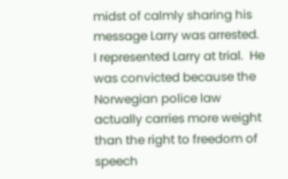midst of calmly sharing his message Larry was arrested.  I represented Larry at trial.  He was convicted because the Norwegian police law actually carries more weight than the right to freedom of speech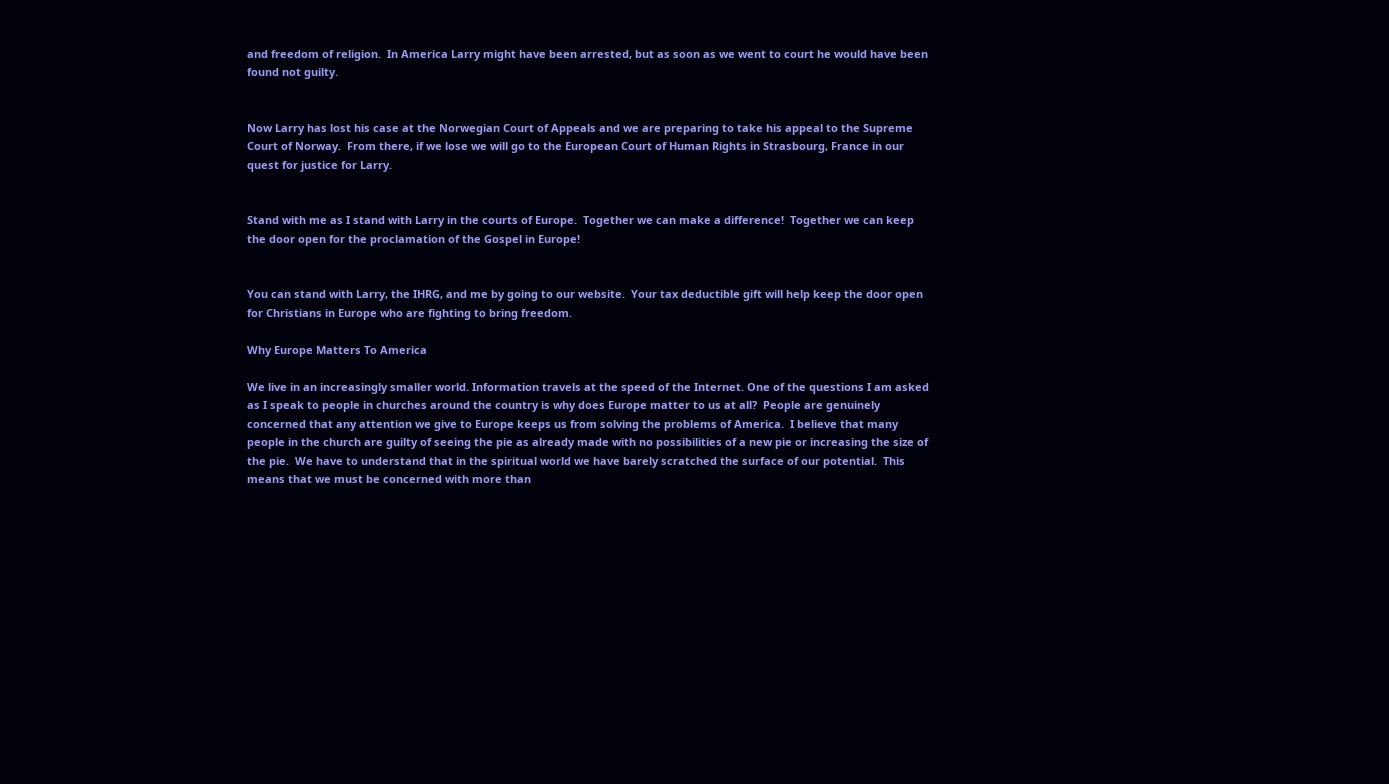and freedom of religion.  In America Larry might have been arrested, but as soon as we went to court he would have been found not guilty.


Now Larry has lost his case at the Norwegian Court of Appeals and we are preparing to take his appeal to the Supreme Court of Norway.  From there, if we lose we will go to the European Court of Human Rights in Strasbourg, France in our quest for justice for Larry.


Stand with me as I stand with Larry in the courts of Europe.  Together we can make a difference!  Together we can keep the door open for the proclamation of the Gospel in Europe!


You can stand with Larry, the IHRG, and me by going to our website.  Your tax deductible gift will help keep the door open for Christians in Europe who are fighting to bring freedom.

Why Europe Matters To America

We live in an increasingly smaller world. Information travels at the speed of the Internet. One of the questions I am asked as I speak to people in churches around the country is why does Europe matter to us at all?  People are genuinely concerned that any attention we give to Europe keeps us from solving the problems of America.  I believe that many people in the church are guilty of seeing the pie as already made with no possibilities of a new pie or increasing the size of the pie.  We have to understand that in the spiritual world we have barely scratched the surface of our potential.  This means that we must be concerned with more than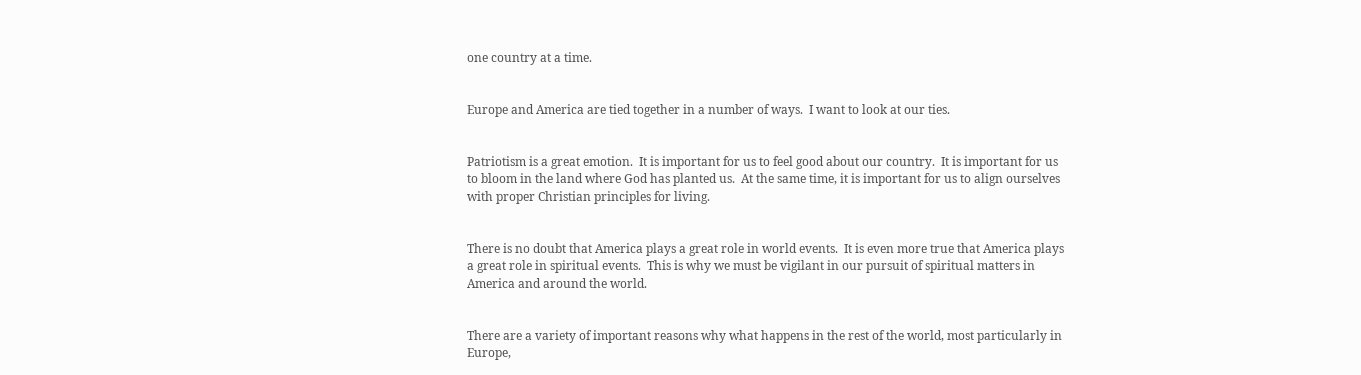one country at a time.


Europe and America are tied together in a number of ways.  I want to look at our ties.


Patriotism is a great emotion.  It is important for us to feel good about our country.  It is important for us to bloom in the land where God has planted us.  At the same time, it is important for us to align ourselves with proper Christian principles for living.


There is no doubt that America plays a great role in world events.  It is even more true that America plays a great role in spiritual events.  This is why we must be vigilant in our pursuit of spiritual matters in America and around the world.


There are a variety of important reasons why what happens in the rest of the world, most particularly in Europe,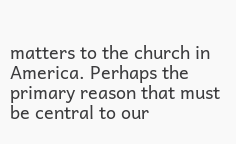matters to the church in America. Perhaps the primary reason that must be central to our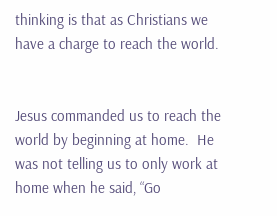thinking is that as Christians we have a charge to reach the world.


Jesus commanded us to reach the world by beginning at home.  He was not telling us to only work at home when he said, “Go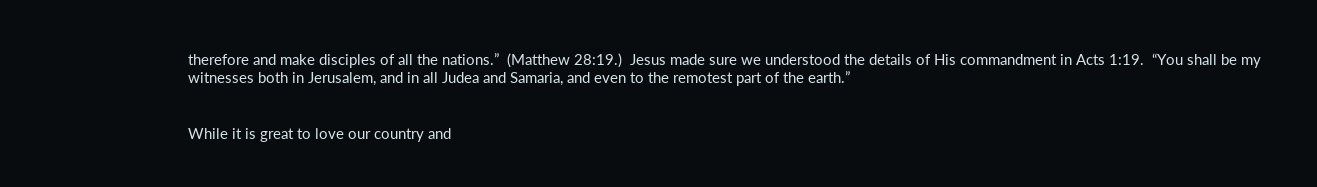therefore and make disciples of all the nations.”  (Matthew 28:19.)  Jesus made sure we understood the details of His commandment in Acts 1:19.  “You shall be my witnesses both in Jerusalem, and in all Judea and Samaria, and even to the remotest part of the earth.”


While it is great to love our country and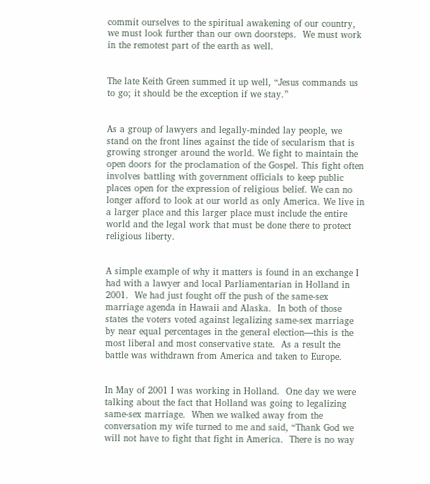commit ourselves to the spiritual awakening of our country, we must look further than our own doorsteps.  We must work in the remotest part of the earth as well.


The late Keith Green summed it up well, “Jesus commands us to go; it should be the exception if we stay.”


As a group of lawyers and legally-minded lay people, we stand on the front lines against the tide of secularism that is growing stronger around the world. We fight to maintain the open doors for the proclamation of the Gospel. This fight often involves battling with government officials to keep public places open for the expression of religious belief. We can no longer afford to look at our world as only America. We live in a larger place and this larger place must include the entire world and the legal work that must be done there to protect religious liberty.


A simple example of why it matters is found in an exchange I had with a lawyer and local Parliamentarian in Holland in 2001.  We had just fought off the push of the same-sex marriage agenda in Hawaii and Alaska.  In both of those states the voters voted against legalizing same-sex marriage by near equal percentages in the general election—this is the most liberal and most conservative state.  As a result the battle was withdrawn from America and taken to Europe.


In May of 2001 I was working in Holland.  One day we were talking about the fact that Holland was going to legalizing same-sex marriage.  When we walked away from the conversation my wife turned to me and said, “Thank God we will not have to fight that fight in America.  There is no way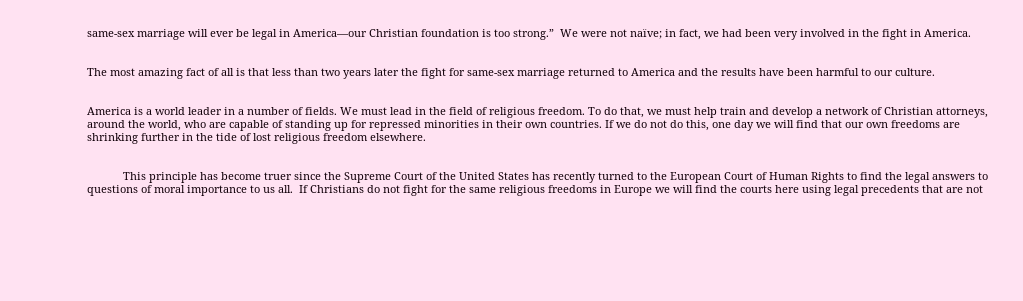same-sex marriage will ever be legal in America—our Christian foundation is too strong.”  We were not naïve; in fact, we had been very involved in the fight in America.


The most amazing fact of all is that less than two years later the fight for same-sex marriage returned to America and the results have been harmful to our culture.


America is a world leader in a number of fields. We must lead in the field of religious freedom. To do that, we must help train and develop a network of Christian attorneys, around the world, who are capable of standing up for repressed minorities in their own countries. If we do not do this, one day we will find that our own freedoms are shrinking further in the tide of lost religious freedom elsewhere.


            This principle has become truer since the Supreme Court of the United States has recently turned to the European Court of Human Rights to find the legal answers to questions of moral importance to us all.  If Christians do not fight for the same religious freedoms in Europe we will find the courts here using legal precedents that are not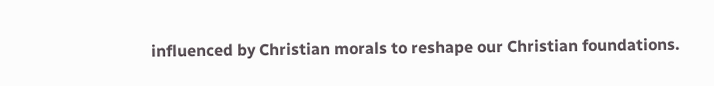influenced by Christian morals to reshape our Christian foundations.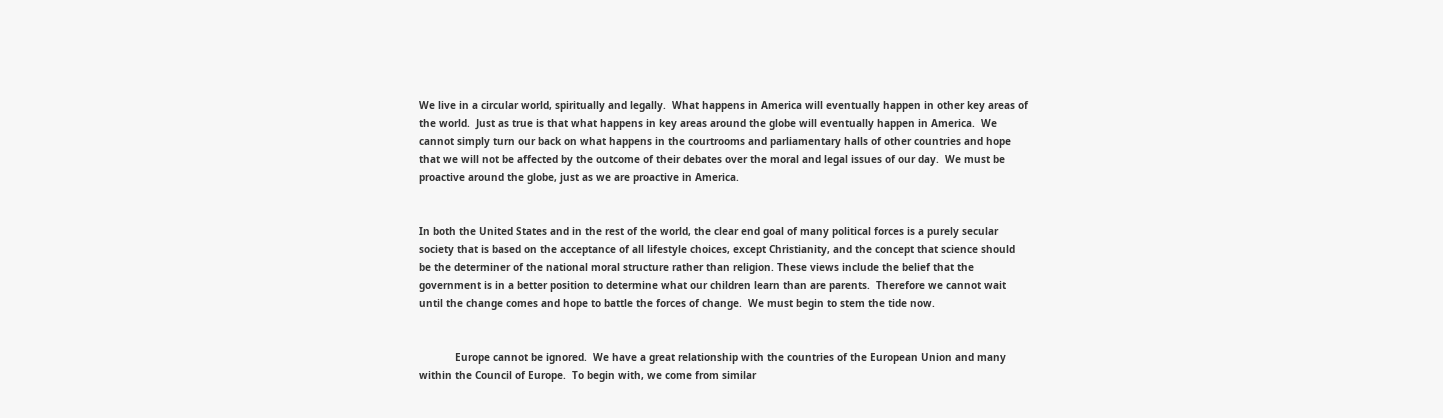We live in a circular world, spiritually and legally.  What happens in America will eventually happen in other key areas of the world.  Just as true is that what happens in key areas around the globe will eventually happen in America.  We cannot simply turn our back on what happens in the courtrooms and parliamentary halls of other countries and hope that we will not be affected by the outcome of their debates over the moral and legal issues of our day.  We must be proactive around the globe, just as we are proactive in America.


In both the United States and in the rest of the world, the clear end goal of many political forces is a purely secular society that is based on the acceptance of all lifestyle choices, except Christianity, and the concept that science should be the determiner of the national moral structure rather than religion. These views include the belief that the government is in a better position to determine what our children learn than are parents.  Therefore we cannot wait until the change comes and hope to battle the forces of change.  We must begin to stem the tide now.


            Europe cannot be ignored.  We have a great relationship with the countries of the European Union and many within the Council of Europe.  To begin with, we come from similar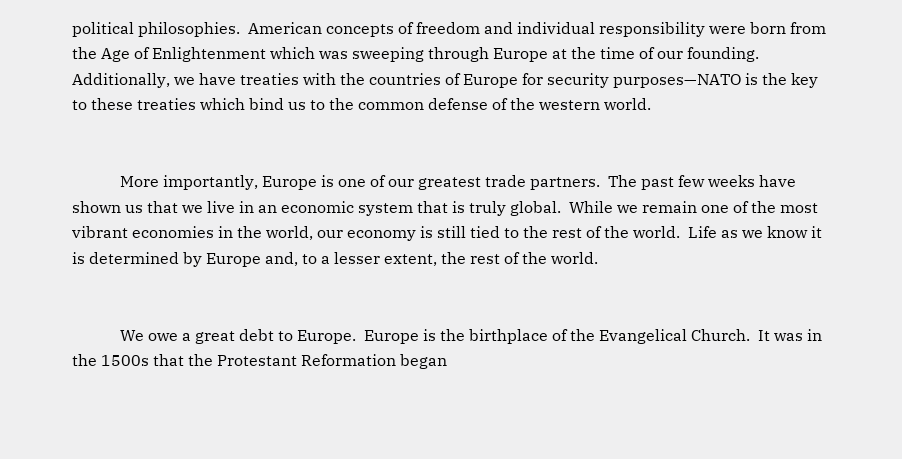political philosophies.  American concepts of freedom and individual responsibility were born from the Age of Enlightenment which was sweeping through Europe at the time of our founding.  Additionally, we have treaties with the countries of Europe for security purposes—NATO is the key to these treaties which bind us to the common defense of the western world.


            More importantly, Europe is one of our greatest trade partners.  The past few weeks have shown us that we live in an economic system that is truly global.  While we remain one of the most vibrant economies in the world, our economy is still tied to the rest of the world.  Life as we know it is determined by Europe and, to a lesser extent, the rest of the world.


            We owe a great debt to Europe.  Europe is the birthplace of the Evangelical Church.  It was in the 1500s that the Protestant Reformation began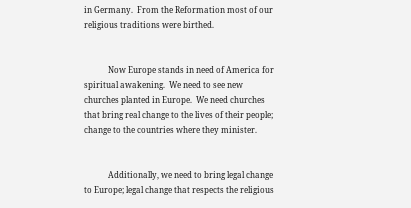in Germany.  From the Reformation most of our religious traditions were birthed.


            Now Europe stands in need of America for spiritual awakening.  We need to see new churches planted in Europe.  We need churches that bring real change to the lives of their people; change to the countries where they minister.


            Additionally, we need to bring legal change to Europe; legal change that respects the religious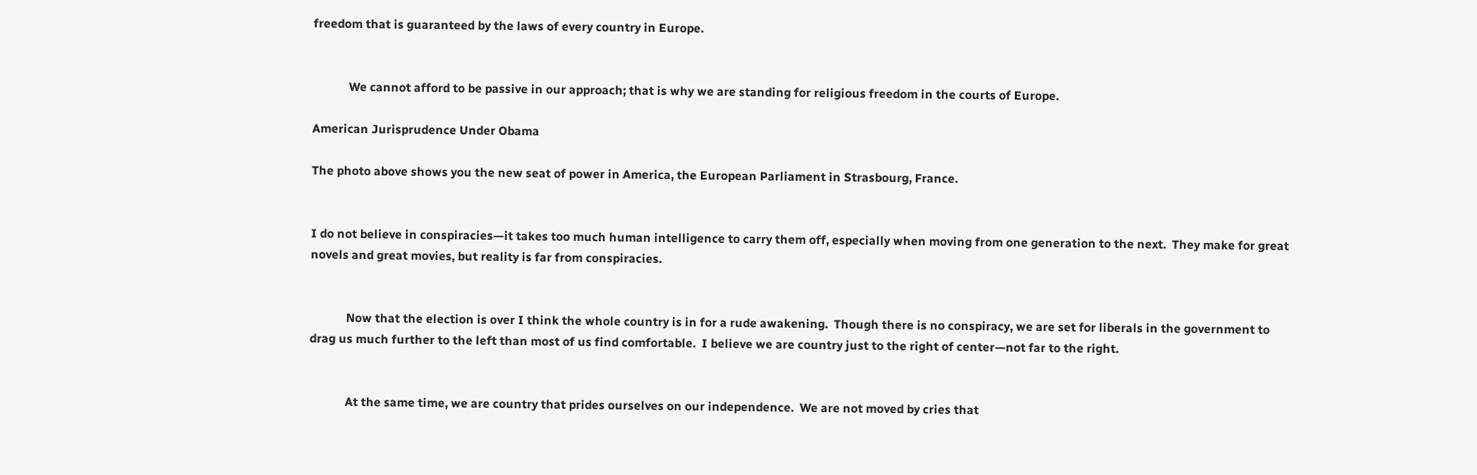freedom that is guaranteed by the laws of every country in Europe.


            We cannot afford to be passive in our approach; that is why we are standing for religious freedom in the courts of Europe.

American Jurisprudence Under Obama

The photo above shows you the new seat of power in America, the European Parliament in Strasbourg, France.


I do not believe in conspiracies—it takes too much human intelligence to carry them off, especially when moving from one generation to the next.  They make for great novels and great movies, but reality is far from conspiracies.


            Now that the election is over I think the whole country is in for a rude awakening.  Though there is no conspiracy, we are set for liberals in the government to drag us much further to the left than most of us find comfortable.  I believe we are country just to the right of center—not far to the right.


            At the same time, we are country that prides ourselves on our independence.  We are not moved by cries that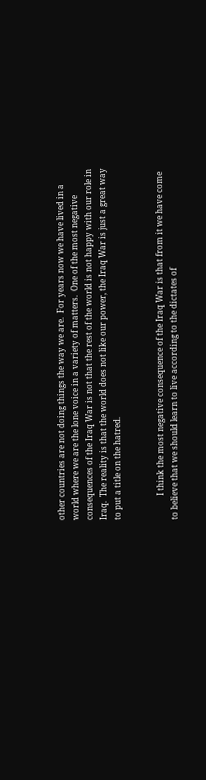other countries are not doing things the way we are.  For years now we have lived in a world where we are the lone voice in a variety of matters.  One of the most negative consequences of the Iraq War is not that the rest of the world is not happy with our role in Iraq.  The reality is that the world does not like our power, the Iraq War is just a great way to put a title on the hatred.


            I think the most negative consequence of the Iraq War is that from it we have come to believe that we should learn to live according to the dictates of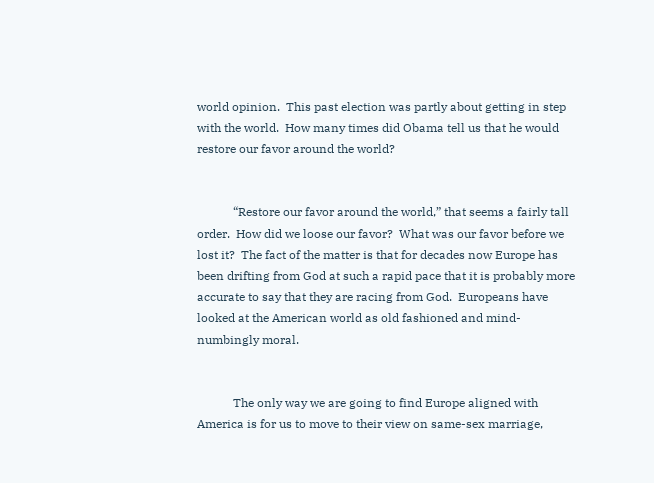world opinion.  This past election was partly about getting in step with the world.  How many times did Obama tell us that he would restore our favor around the world?


            “Restore our favor around the world,” that seems a fairly tall order.  How did we loose our favor?  What was our favor before we lost it?  The fact of the matter is that for decades now Europe has been drifting from God at such a rapid pace that it is probably more accurate to say that they are racing from God.  Europeans have looked at the American world as old fashioned and mind-numbingly moral.


            The only way we are going to find Europe aligned with America is for us to move to their view on same-sex marriage,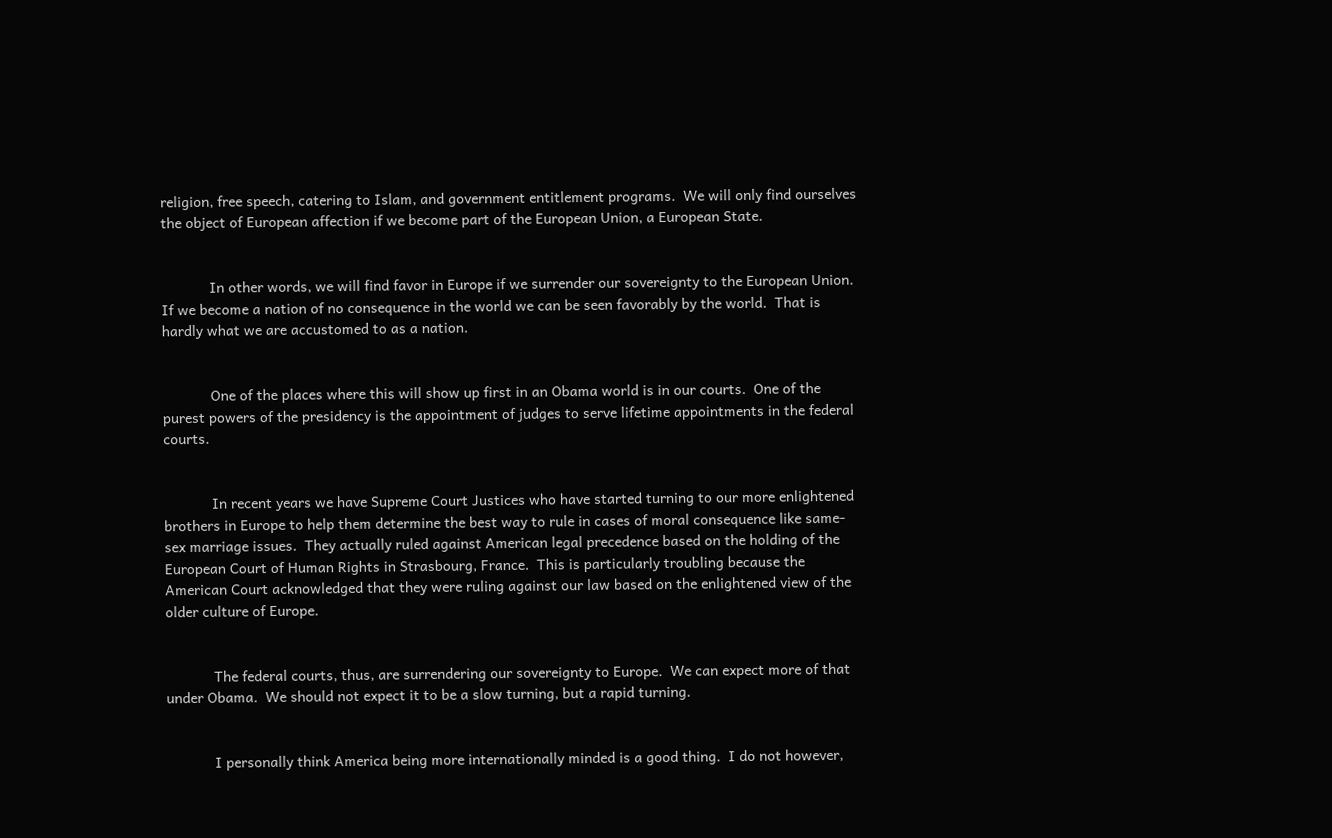religion, free speech, catering to Islam, and government entitlement programs.  We will only find ourselves the object of European affection if we become part of the European Union, a European State.


            In other words, we will find favor in Europe if we surrender our sovereignty to the European Union.  If we become a nation of no consequence in the world we can be seen favorably by the world.  That is hardly what we are accustomed to as a nation.


            One of the places where this will show up first in an Obama world is in our courts.  One of the purest powers of the presidency is the appointment of judges to serve lifetime appointments in the federal courts.


            In recent years we have Supreme Court Justices who have started turning to our more enlightened brothers in Europe to help them determine the best way to rule in cases of moral consequence like same-sex marriage issues.  They actually ruled against American legal precedence based on the holding of the European Court of Human Rights in Strasbourg, France.  This is particularly troubling because the American Court acknowledged that they were ruling against our law based on the enlightened view of the older culture of Europe.


            The federal courts, thus, are surrendering our sovereignty to Europe.  We can expect more of that under Obama.  We should not expect it to be a slow turning, but a rapid turning.


            I personally think America being more internationally minded is a good thing.  I do not however,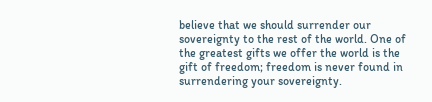believe that we should surrender our sovereignty to the rest of the world. One of the greatest gifts we offer the world is the gift of freedom; freedom is never found in surrendering your sovereignty.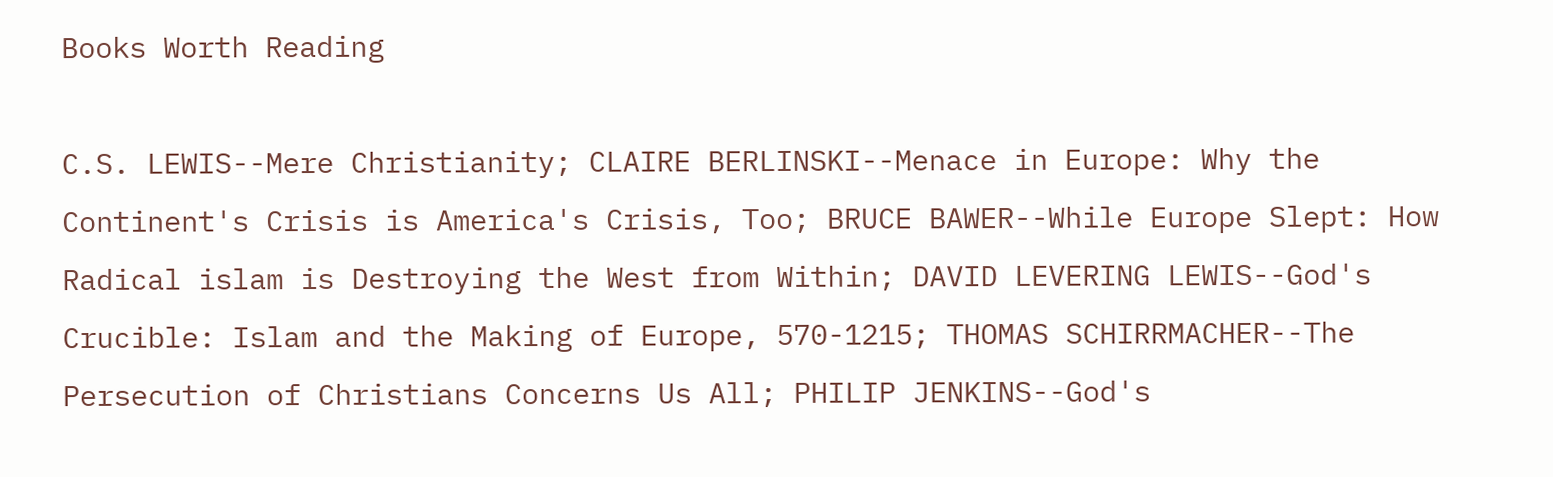Books Worth Reading

C.S. LEWIS--Mere Christianity; CLAIRE BERLINSKI--Menace in Europe: Why the Continent's Crisis is America's Crisis, Too; BRUCE BAWER--While Europe Slept: How Radical islam is Destroying the West from Within; DAVID LEVERING LEWIS--God's Crucible: Islam and the Making of Europe, 570-1215; THOMAS SCHIRRMACHER--The Persecution of Christians Concerns Us All; PHILIP JENKINS--God's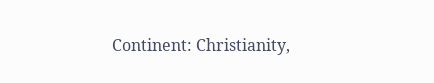Continent: Christianity,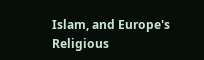Islam, and Europe's Religious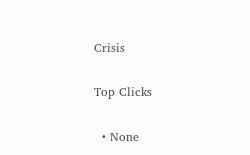Crisis

Top Clicks

  • None